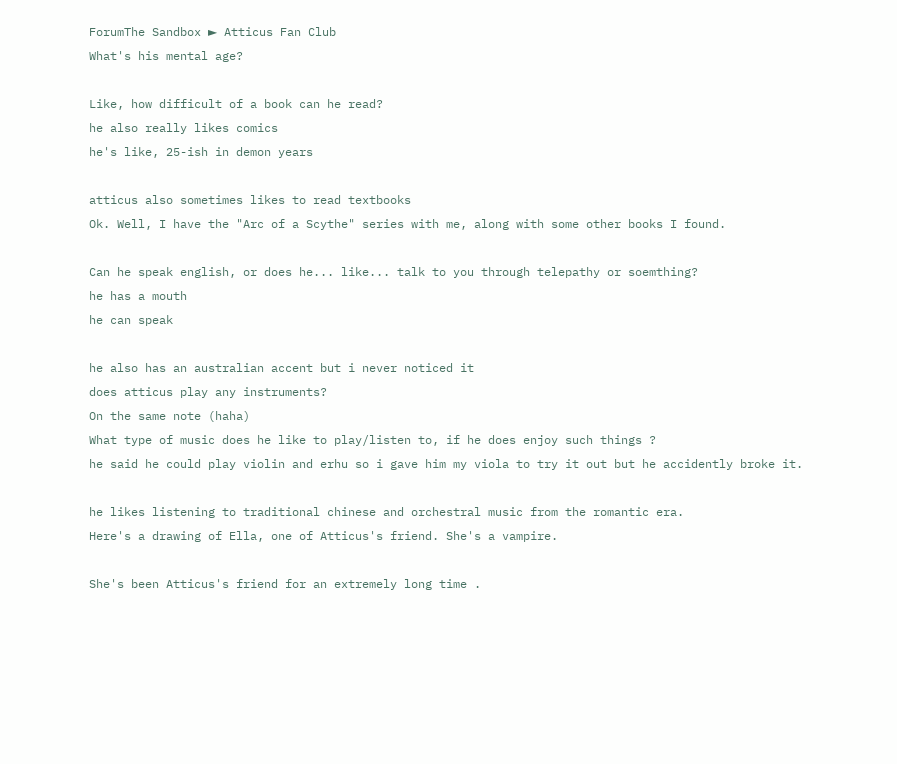ForumThe Sandbox ► Atticus Fan Club
What's his mental age?

Like, how difficult of a book can he read?
he also really likes comics
he's like, 25-ish in demon years

atticus also sometimes likes to read textbooks
Ok. Well, I have the "Arc of a Scythe" series with me, along with some other books I found.

Can he speak english, or does he... like... talk to you through telepathy or soemthing?
he has a mouth
he can speak

he also has an australian accent but i never noticed it
does atticus play any instruments?
On the same note (haha)
What type of music does he like to play/listen to, if he does enjoy such things ?
he said he could play violin and erhu so i gave him my viola to try it out but he accidently broke it.

he likes listening to traditional chinese and orchestral music from the romantic era.
Here's a drawing of Ella, one of Atticus's friend. She's a vampire.

She's been Atticus's friend for an extremely long time .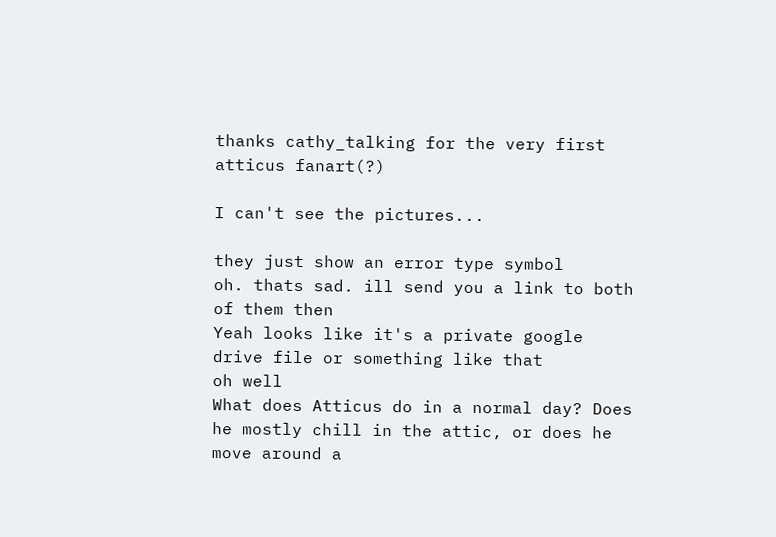thanks cathy_talking for the very first atticus fanart(?)

I can't see the pictures...

they just show an error type symbol
oh. thats sad. ill send you a link to both of them then
Yeah looks like it's a private google drive file or something like that
oh well
What does Atticus do in a normal day? Does he mostly chill in the attic, or does he move around a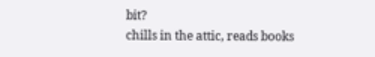bit?
chills in the attic, reads books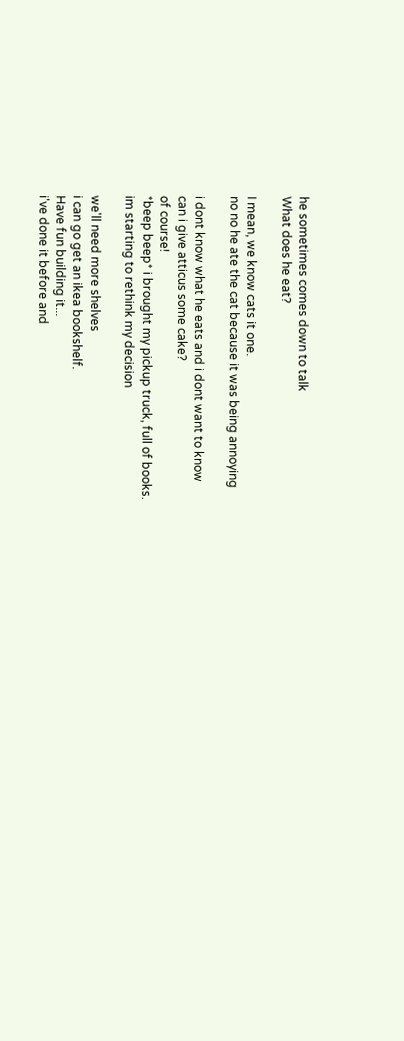he sometimes comes down to talk
What does he eat?

I mean, we know cats it one.
no no he ate the cat because it was being annoying

i dont know what he eats and i dont want to know
can i give atticus some cake?
of course!
*beep beep* i brought my pickup truck, full of books.
im starting to rethink my decision

we'll need more shelves
i can go get an ikea bookshelf.
Have fun building it...
i've done it before and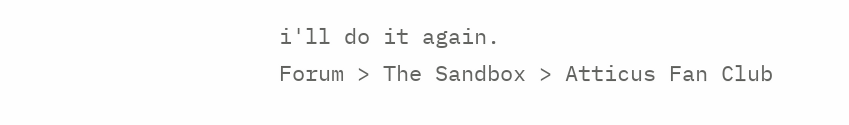i'll do it again.
Forum > The Sandbox > Atticus Fan Club